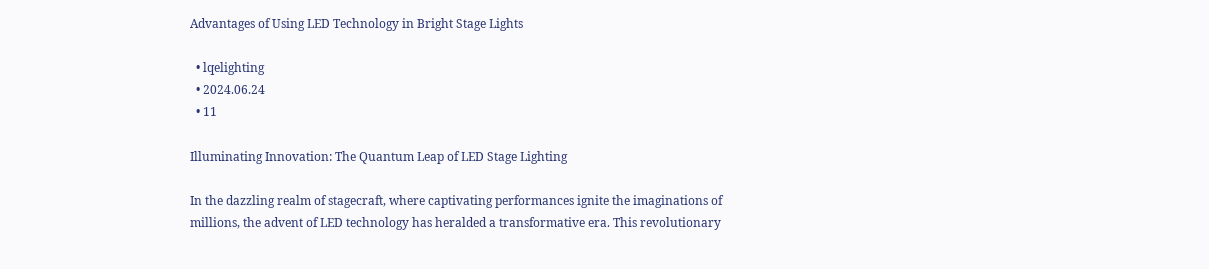Advantages of Using LED Technology in Bright Stage Lights

  • lqelighting
  • 2024.06.24
  • 11

Illuminating Innovation: The Quantum Leap of LED Stage Lighting

In the dazzling realm of stagecraft, where captivating performances ignite the imaginations of millions, the advent of LED technology has heralded a transformative era. This revolutionary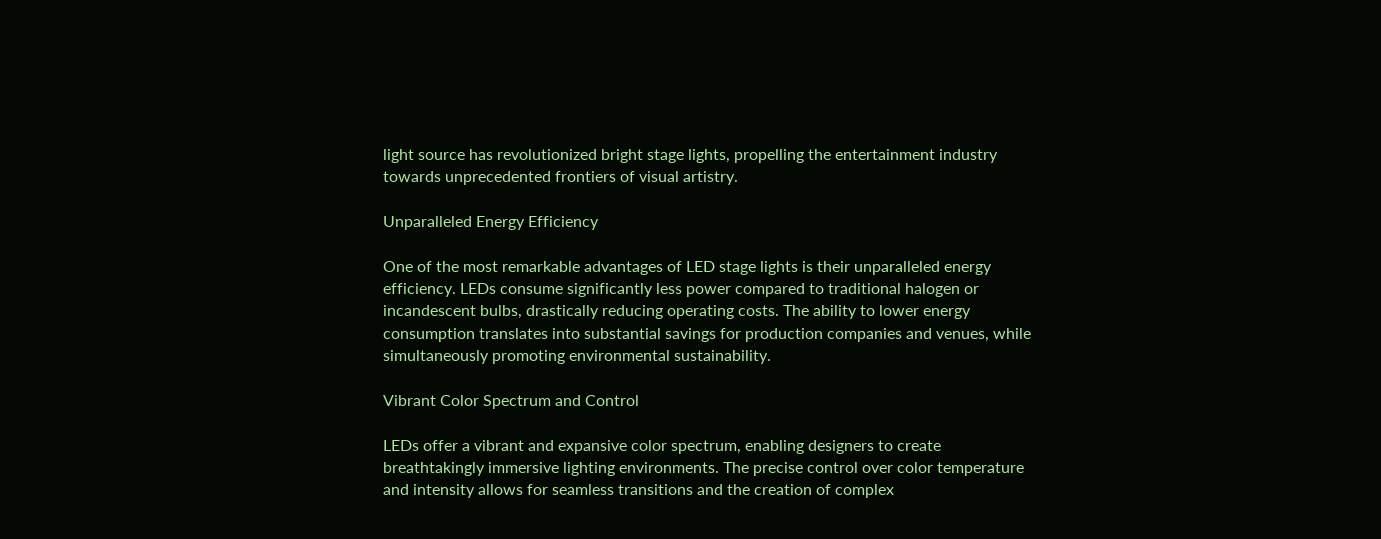light source has revolutionized bright stage lights, propelling the entertainment industry towards unprecedented frontiers of visual artistry.

Unparalleled Energy Efficiency

One of the most remarkable advantages of LED stage lights is their unparalleled energy efficiency. LEDs consume significantly less power compared to traditional halogen or incandescent bulbs, drastically reducing operating costs. The ability to lower energy consumption translates into substantial savings for production companies and venues, while simultaneously promoting environmental sustainability.

Vibrant Color Spectrum and Control

LEDs offer a vibrant and expansive color spectrum, enabling designers to create breathtakingly immersive lighting environments. The precise control over color temperature and intensity allows for seamless transitions and the creation of complex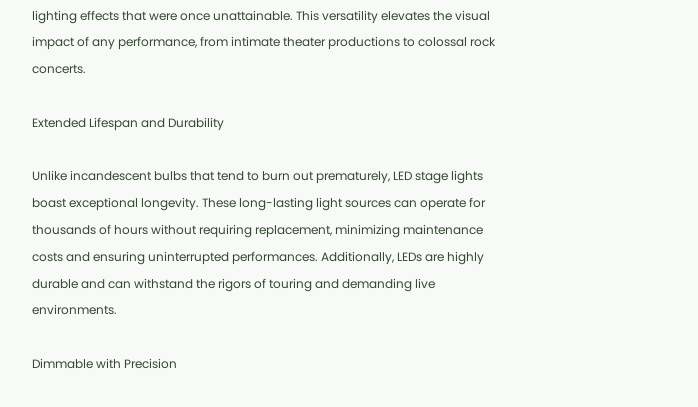lighting effects that were once unattainable. This versatility elevates the visual impact of any performance, from intimate theater productions to colossal rock concerts.

Extended Lifespan and Durability

Unlike incandescent bulbs that tend to burn out prematurely, LED stage lights boast exceptional longevity. These long-lasting light sources can operate for thousands of hours without requiring replacement, minimizing maintenance costs and ensuring uninterrupted performances. Additionally, LEDs are highly durable and can withstand the rigors of touring and demanding live environments.

Dimmable with Precision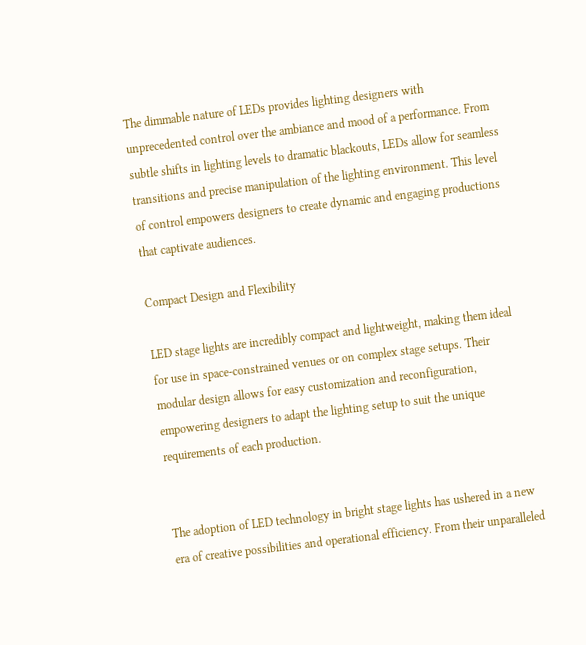The dimmable nature of LEDs provides lighting designers with unprecedented control over the ambiance and mood of a performance. From subtle shifts in lighting levels to dramatic blackouts, LEDs allow for seamless transitions and precise manipulation of the lighting environment. This level of control empowers designers to create dynamic and engaging productions that captivate audiences.

Compact Design and Flexibility

LED stage lights are incredibly compact and lightweight, making them ideal for use in space-constrained venues or on complex stage setups. Their modular design allows for easy customization and reconfiguration, empowering designers to adapt the lighting setup to suit the unique requirements of each production.


The adoption of LED technology in bright stage lights has ushered in a new era of creative possibilities and operational efficiency. From their unparalleled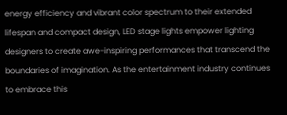energy efficiency and vibrant color spectrum to their extended lifespan and compact design, LED stage lights empower lighting designers to create awe-inspiring performances that transcend the boundaries of imagination. As the entertainment industry continues to embrace this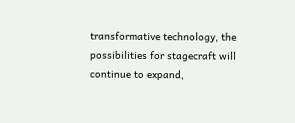transformative technology, the possibilities for stagecraft will continue to expand,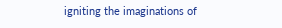igniting the imaginations of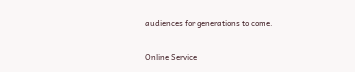audiences for generations to come.

Online Service